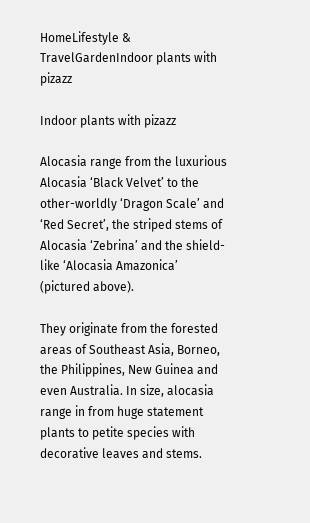HomeLifestyle & TravelGardenIndoor plants with pizazz

Indoor plants with pizazz

Alocasia range from the luxurious Alocasia ‘Black Velvet’ to the other-worldly ‘Dragon Scale’ and ‘Red Secret’, the striped stems of Alocasia ‘Zebrina’ and the shield-like ‘Alocasia Amazonica’ (pictured above).

They originate from the forested areas of Southeast Asia, Borneo, the Philippines, New Guinea and even Australia. In size, alocasia range in from huge statement plants to petite species with decorative leaves and stems.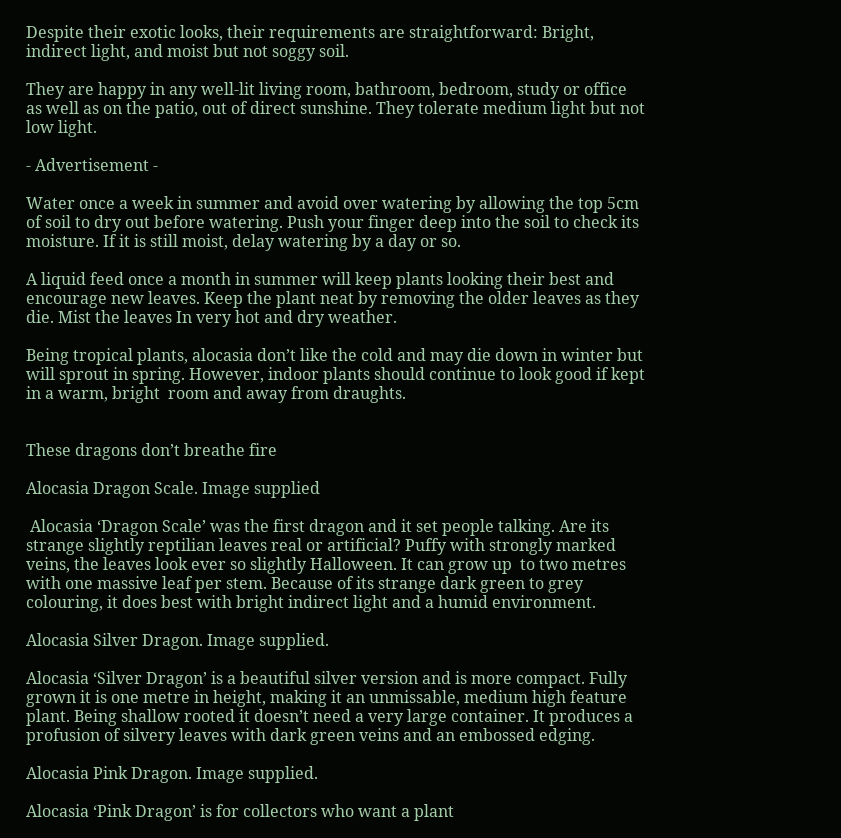Despite their exotic looks, their requirements are straightforward: Bright, indirect light, and moist but not soggy soil.

They are happy in any well-lit living room, bathroom, bedroom, study or office as well as on the patio, out of direct sunshine. They tolerate medium light but not low light.

- Advertisement -

Water once a week in summer and avoid over watering by allowing the top 5cm of soil to dry out before watering. Push your finger deep into the soil to check its moisture. If it is still moist, delay watering by a day or so.

A liquid feed once a month in summer will keep plants looking their best and encourage new leaves. Keep the plant neat by removing the older leaves as they die. Mist the leaves In very hot and dry weather.

Being tropical plants, alocasia don’t like the cold and may die down in winter but will sprout in spring. However, indoor plants should continue to look good if kept in a warm, bright  room and away from draughts.


These dragons don’t breathe fire

Alocasia Dragon Scale. Image supplied

 Alocasia ‘Dragon Scale’ was the first dragon and it set people talking. Are its strange slightly reptilian leaves real or artificial? Puffy with strongly marked veins, the leaves look ever so slightly Halloween. It can grow up  to two metres with one massive leaf per stem. Because of its strange dark green to grey colouring, it does best with bright indirect light and a humid environment.

Alocasia Silver Dragon. Image supplied.

Alocasia ‘Silver Dragon’ is a beautiful silver version and is more compact. Fully grown it is one metre in height, making it an unmissable, medium high feature plant. Being shallow rooted it doesn’t need a very large container. It produces a profusion of silvery leaves with dark green veins and an embossed edging.

Alocasia Pink Dragon. Image supplied.

Alocasia ‘Pink Dragon’ is for collectors who want a plant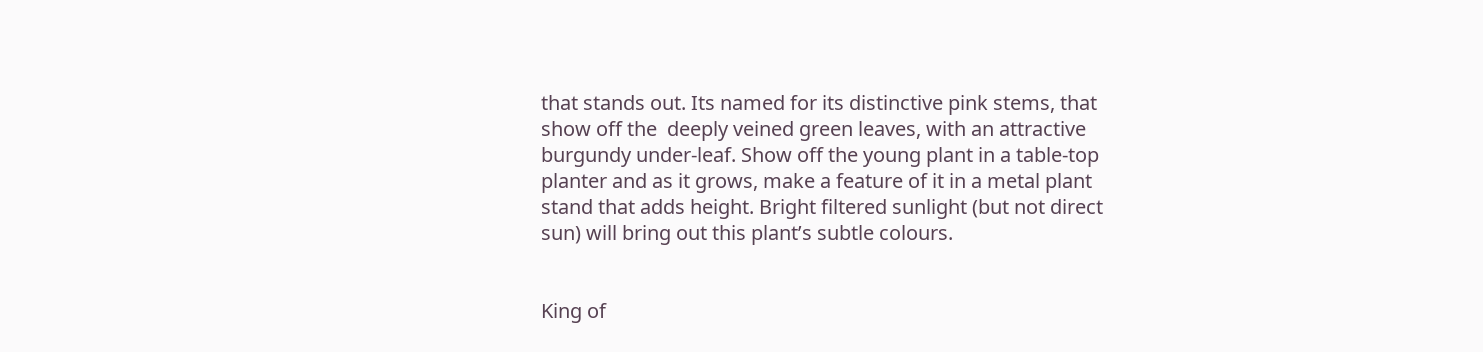that stands out. Its named for its distinctive pink stems, that show off the  deeply veined green leaves, with an attractive burgundy under-leaf. Show off the young plant in a table-top planter and as it grows, make a feature of it in a metal plant stand that adds height. Bright filtered sunlight (but not direct sun) will bring out this plant’s subtle colours.


King of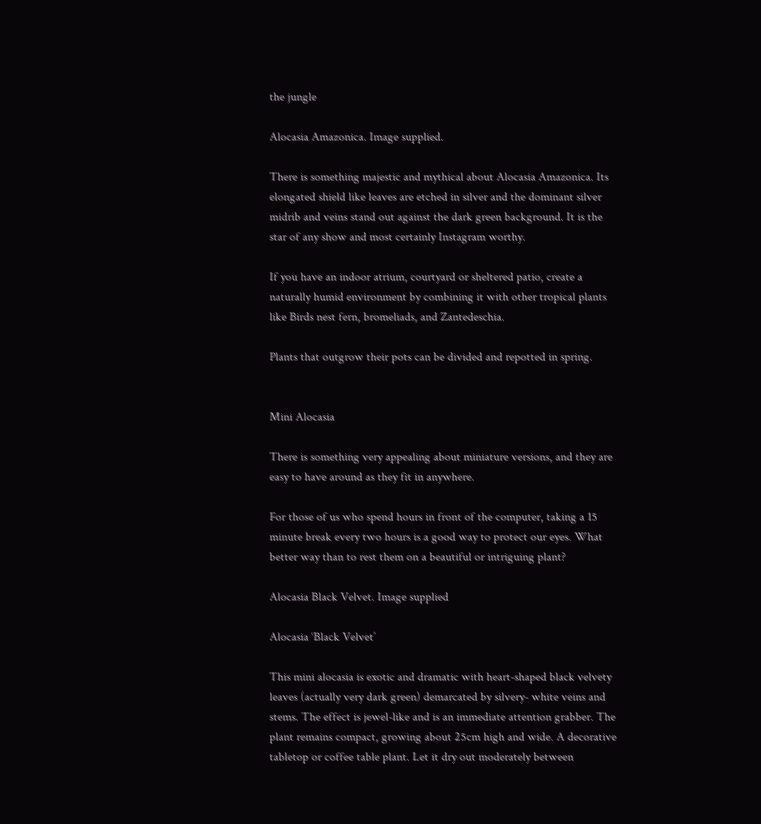the jungle

Alocasia Amazonica. Image supplied.

There is something majestic and mythical about Alocasia Amazonica. Its elongated shield like leaves are etched in silver and the dominant silver midrib and veins stand out against the dark green background. It is the star of any show and most certainly Instagram worthy.

If you have an indoor atrium, courtyard or sheltered patio, create a naturally humid environment by combining it with other tropical plants like Birds nest fern, bromeliads, and Zantedeschia.

Plants that outgrow their pots can be divided and repotted in spring.


Mini Alocasia

There is something very appealing about miniature versions, and they are easy to have around as they fit in anywhere.

For those of us who spend hours in front of the computer, taking a 15 minute break every two hours is a good way to protect our eyes. What better way than to rest them on a beautiful or intriguing plant?

Alocasia Black Velvet. Image supplied

Alocasia ‘Black Velvet’

This mini alocasia is exotic and dramatic with heart-shaped black velvety leaves (actually very dark green) demarcated by silvery- white veins and stems. The effect is jewel-like and is an immediate attention grabber. The plant remains compact, growing about 25cm high and wide. A decorative tabletop or coffee table plant. Let it dry out moderately between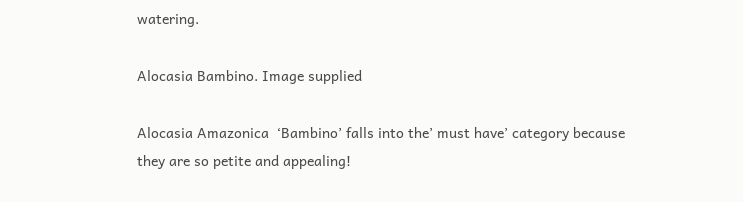watering.

Alocasia Bambino. Image supplied

Alocasia Amazonica  ‘Bambino’ falls into the’ must have’ category because they are so petite and appealing!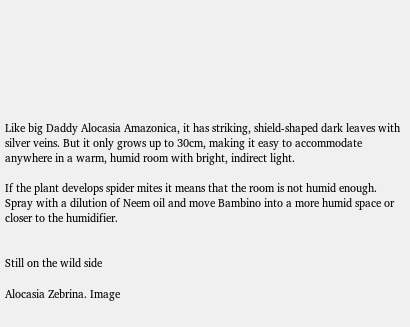Like big Daddy Alocasia Amazonica, it has striking, shield-shaped dark leaves with silver veins. But it only grows up to 30cm, making it easy to accommodate anywhere in a warm, humid room with bright, indirect light.

If the plant develops spider mites it means that the room is not humid enough. Spray with a dilution of Neem oil and move Bambino into a more humid space or closer to the humidifier.


Still on the wild side

Alocasia Zebrina. Image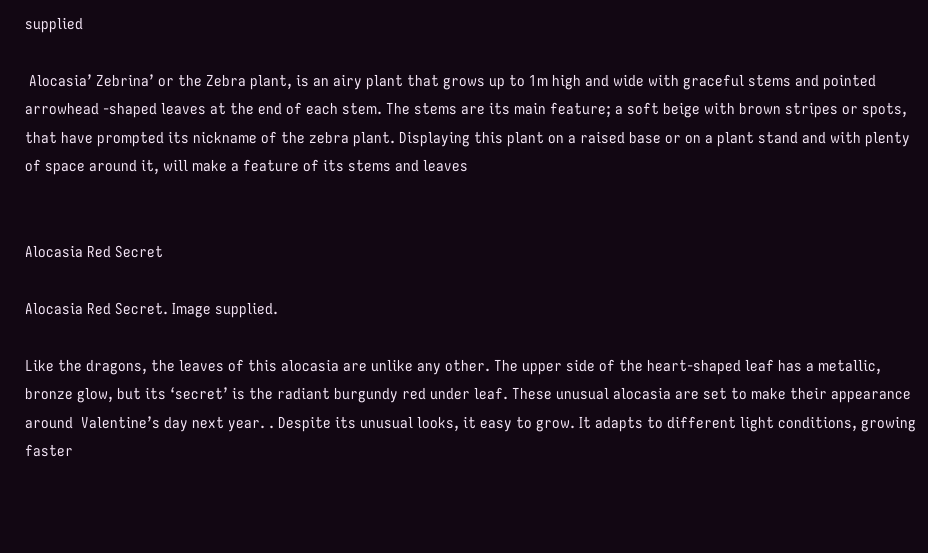supplied

 Alocasia’ Zebrina’ or the Zebra plant, is an airy plant that grows up to 1m high and wide with graceful stems and pointed arrowhead -shaped leaves at the end of each stem. The stems are its main feature; a soft beige with brown stripes or spots, that have prompted its nickname of the zebra plant. Displaying this plant on a raised base or on a plant stand and with plenty of space around it, will make a feature of its stems and leaves


Alocasia Red Secret

Alocasia Red Secret. Image supplied.

Like the dragons, the leaves of this alocasia are unlike any other. The upper side of the heart-shaped leaf has a metallic, bronze glow, but its ‘secret’ is the radiant burgundy red under leaf. These unusual alocasia are set to make their appearance around  Valentine’s day next year. . Despite its unusual looks, it easy to grow. It adapts to different light conditions, growing faster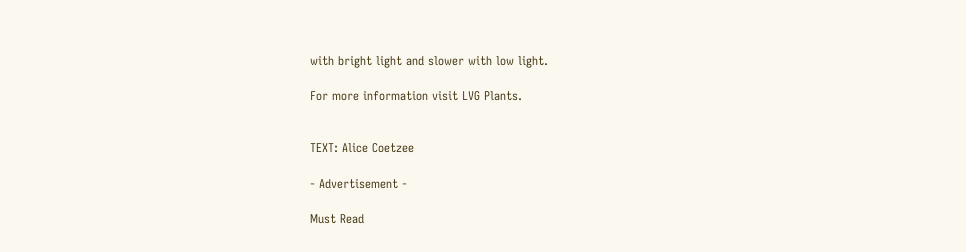with bright light and slower with low light.

For more information visit LVG Plants.


TEXT: Alice Coetzee

- Advertisement -

Must Read